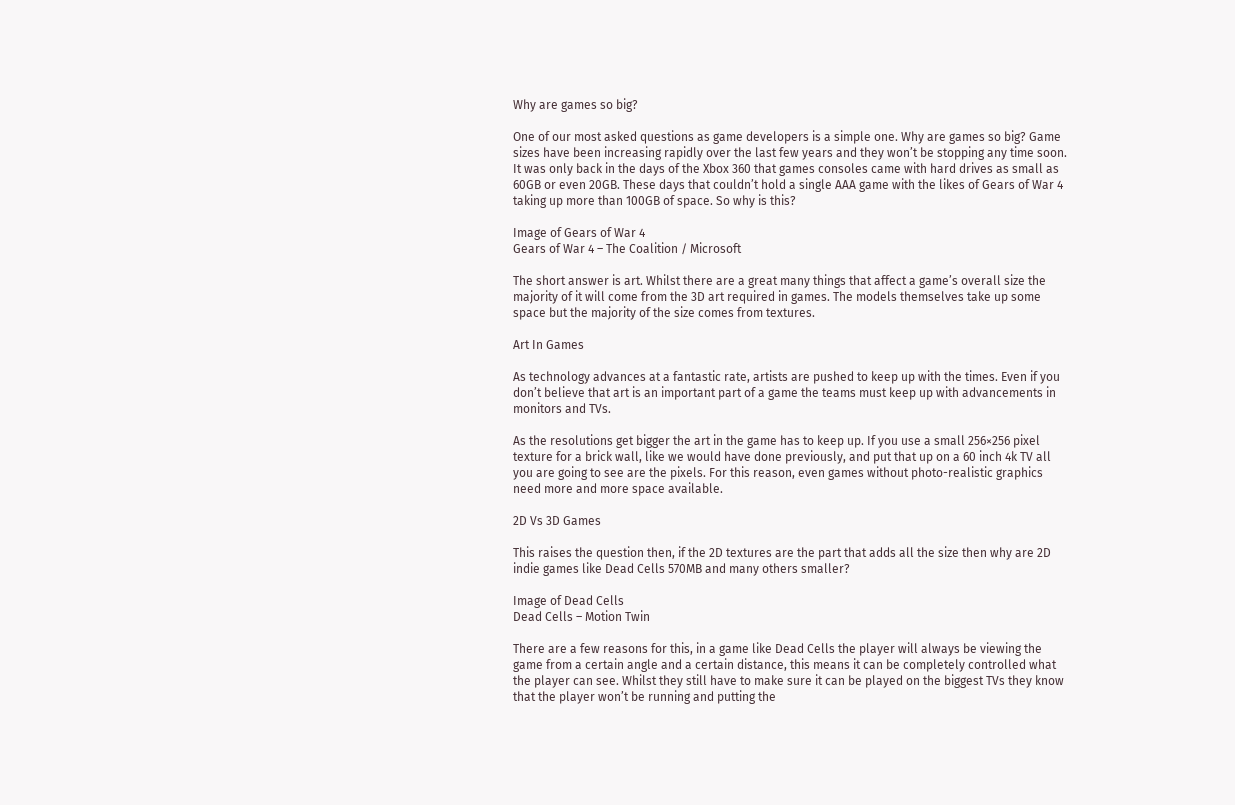Why are games so big?

One of our most asked questions as game developers is a simple one. Why are games so big? Game sizes have been increasing rapidly over the last few years and they won’t be stopping any time soon. It was only back in the days of the Xbox 360 that games consoles came with hard drives as small as 60GB or even 20GB. These days that couldn’t hold a single AAA game with the likes of Gears of War 4 taking up more than 100GB of space. So why is this?

Image of Gears of War 4
Gears of War 4 – The Coalition / Microsoft

The short answer is art. Whilst there are a great many things that affect a game’s overall size the majority of it will come from the 3D art required in games. The models themselves take up some space but the majority of the size comes from textures.

Art In Games

As technology advances at a fantastic rate, artists are pushed to keep up with the times. Even if you don’t believe that art is an important part of a game the teams must keep up with advancements in monitors and TVs.

As the resolutions get bigger the art in the game has to keep up. If you use a small 256×256 pixel texture for a brick wall, like we would have done previously, and put that up on a 60 inch 4k TV all you are going to see are the pixels. For this reason, even games without photo-realistic graphics need more and more space available.

2D Vs 3D Games

This raises the question then, if the 2D textures are the part that adds all the size then why are 2D indie games like Dead Cells 570MB and many others smaller?

Image of Dead Cells
Dead Cells – Motion Twin

There are a few reasons for this, in a game like Dead Cells the player will always be viewing the game from a certain angle and a certain distance, this means it can be completely controlled what the player can see. Whilst they still have to make sure it can be played on the biggest TVs they know that the player won’t be running and putting the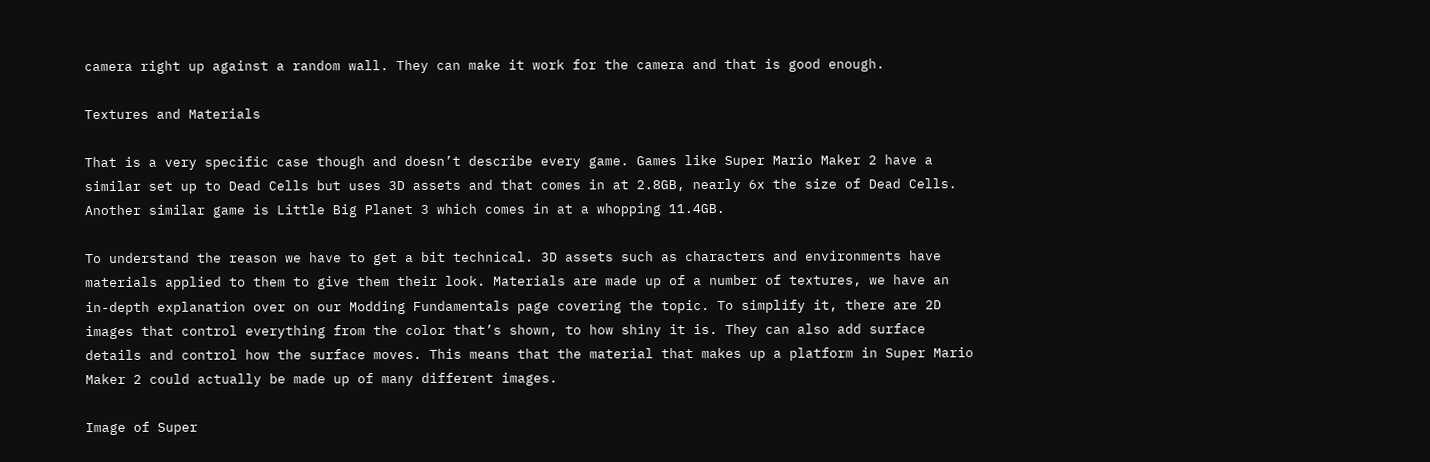camera right up against a random wall. They can make it work for the camera and that is good enough.

Textures and Materials

That is a very specific case though and doesn’t describe every game. Games like Super Mario Maker 2 have a similar set up to Dead Cells but uses 3D assets and that comes in at 2.8GB, nearly 6x the size of Dead Cells. Another similar game is Little Big Planet 3 which comes in at a whopping 11.4GB.

To understand the reason we have to get a bit technical. 3D assets such as characters and environments have materials applied to them to give them their look. Materials are made up of a number of textures, we have an in-depth explanation over on our Modding Fundamentals page covering the topic. To simplify it, there are 2D images that control everything from the color that’s shown, to how shiny it is. They can also add surface details and control how the surface moves. This means that the material that makes up a platform in Super Mario Maker 2 could actually be made up of many different images.

Image of Super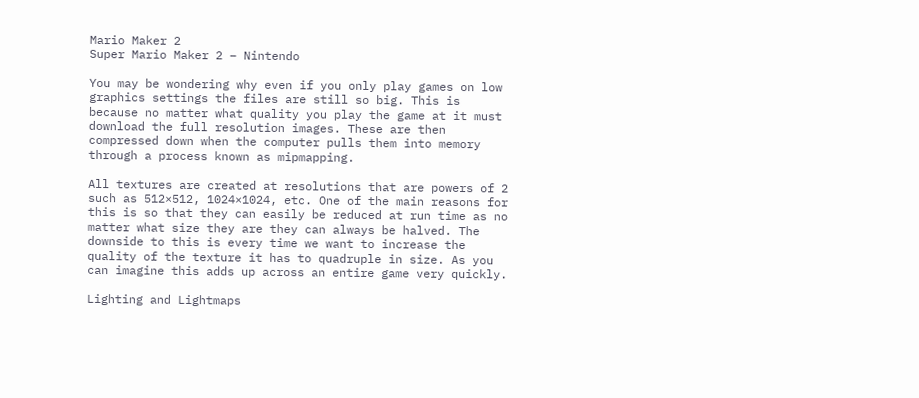Mario Maker 2
Super Mario Maker 2 – Nintendo

You may be wondering why even if you only play games on low graphics settings the files are still so big. This is because no matter what quality you play the game at it must download the full resolution images. These are then compressed down when the computer pulls them into memory through a process known as mipmapping.

All textures are created at resolutions that are powers of 2 such as 512×512, 1024×1024, etc. One of the main reasons for this is so that they can easily be reduced at run time as no matter what size they are they can always be halved. The downside to this is every time we want to increase the quality of the texture it has to quadruple in size. As you can imagine this adds up across an entire game very quickly.

Lighting and Lightmaps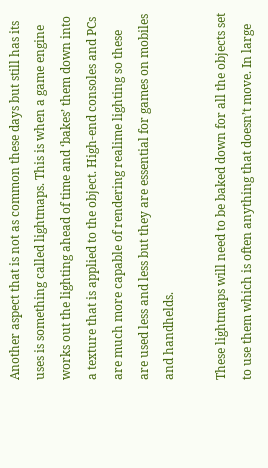Another aspect that is not as common these days but still has its uses is something called lightmaps. This is when a game engine works out the lighting ahead of time and ‘bakes’ them down into a texture that is applied to the object. High-end consoles and PCs are much more capable of rendering realime lighting so these are used less and less but they are essential for games on mobiles and handhelds.

These lightmaps will need to be baked down for all the objects set to use them which is often anything that doesn’t move. In large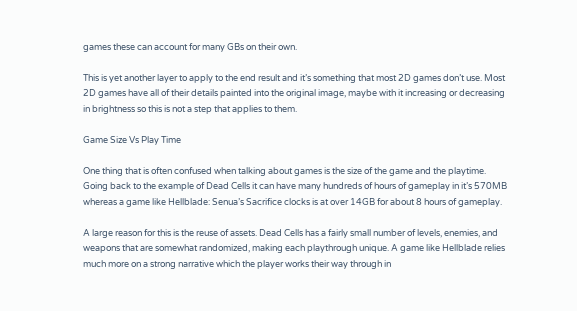games these can account for many GBs on their own.

This is yet another layer to apply to the end result and it’s something that most 2D games don’t use. Most 2D games have all of their details painted into the original image, maybe with it increasing or decreasing in brightness so this is not a step that applies to them.

Game Size Vs Play Time

One thing that is often confused when talking about games is the size of the game and the playtime. Going back to the example of Dead Cells it can have many hundreds of hours of gameplay in it’s 570MB whereas a game like Hellblade: Senua’s Sacrifice clocks is at over 14GB for about 8 hours of gameplay.

A large reason for this is the reuse of assets. Dead Cells has a fairly small number of levels, enemies, and weapons that are somewhat randomized, making each playthrough unique. A game like Hellblade relies much more on a strong narrative which the player works their way through in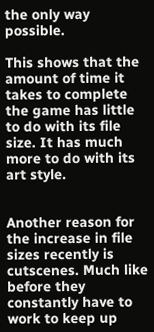the only way possible.

This shows that the amount of time it takes to complete the game has little to do with its file size. It has much more to do with its art style.


Another reason for the increase in file sizes recently is cutscenes. Much like before they constantly have to work to keep up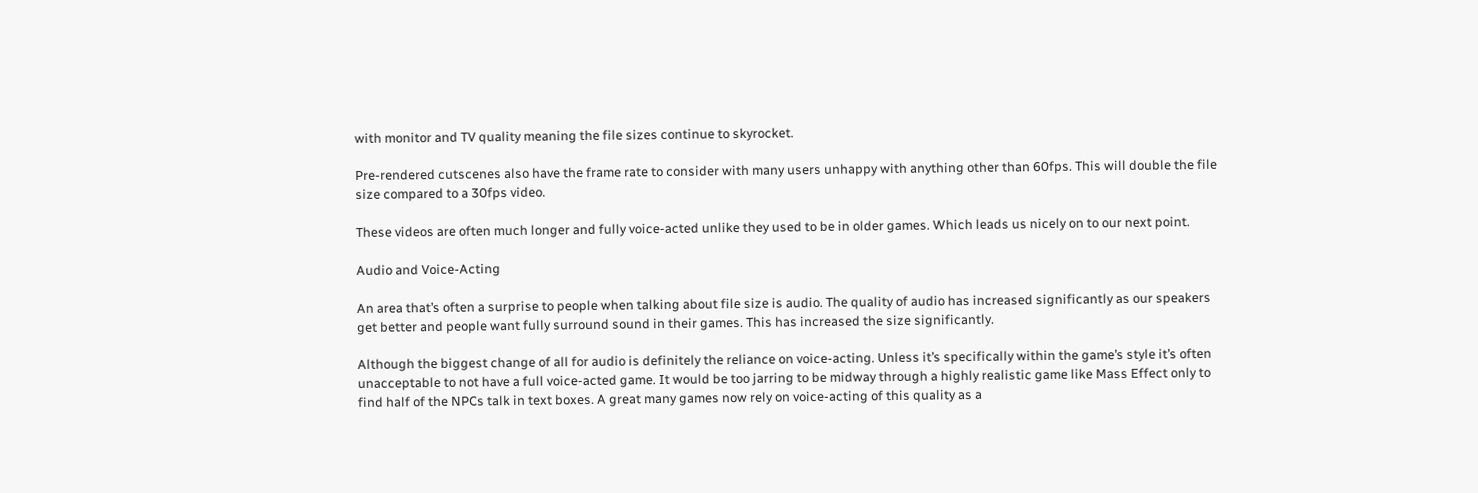with monitor and TV quality meaning the file sizes continue to skyrocket.

Pre-rendered cutscenes also have the frame rate to consider with many users unhappy with anything other than 60fps. This will double the file size compared to a 30fps video.

These videos are often much longer and fully voice-acted unlike they used to be in older games. Which leads us nicely on to our next point.

Audio and Voice-Acting

An area that’s often a surprise to people when talking about file size is audio. The quality of audio has increased significantly as our speakers get better and people want fully surround sound in their games. This has increased the size significantly.

Although the biggest change of all for audio is definitely the reliance on voice-acting. Unless it’s specifically within the game’s style it’s often unacceptable to not have a full voice-acted game. It would be too jarring to be midway through a highly realistic game like Mass Effect only to find half of the NPCs talk in text boxes. A great many games now rely on voice-acting of this quality as a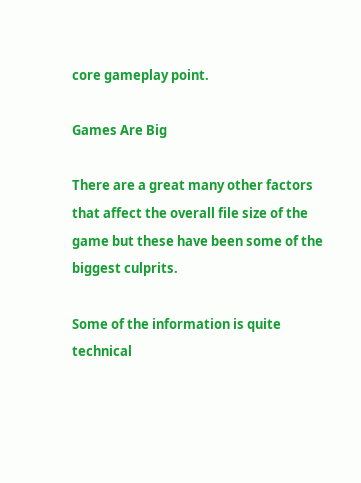core gameplay point.

Games Are Big

There are a great many other factors that affect the overall file size of the game but these have been some of the biggest culprits.

Some of the information is quite technical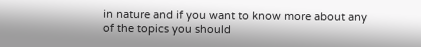in nature and if you want to know more about any of the topics you should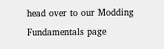head over to our Modding Fundamentals page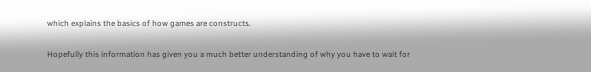which explains the basics of how games are constructs.

Hopefully this information has given you a much better understanding of why you have to wait for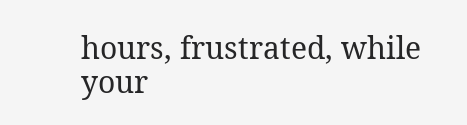hours, frustrated, while your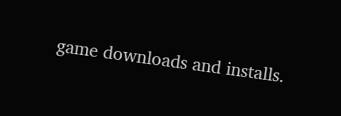game downloads and installs.